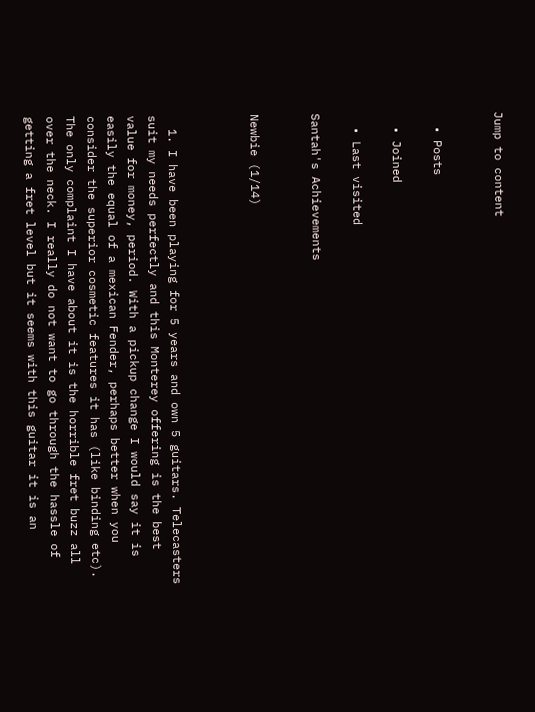Jump to content


  • Posts

  • Joined

  • Last visited

Santah's Achievements


Newbie (1/14)



  1. I have been playing for 5 years and own 5 guitars. Telecasters suit my needs perfectly and this Monterey offering is the best value for money, period. With a pickup change I would say it is easily the equal of a mexican Fender, perhaps better when you consider the superior cosmetic features it has (like binding etc). The only complaint I have about it is the horrible fret buzz all over the neck. I really do not want to go through the hassle of getting a fret level but it seems with this guitar it is an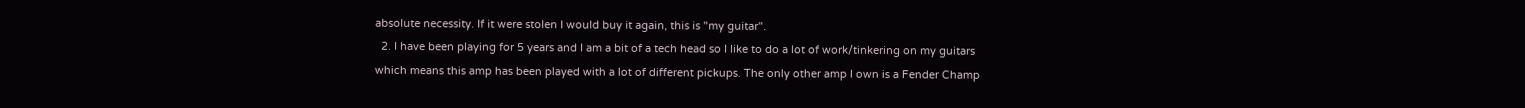absolute necessity. If it were stolen I would buy it again, this is "my guitar".
  2. I have been playing for 5 years and I am a bit of a tech head so I like to do a lot of work/tinkering on my guitars which means this amp has been played with a lot of different pickups. The only other amp I own is a Fender Champ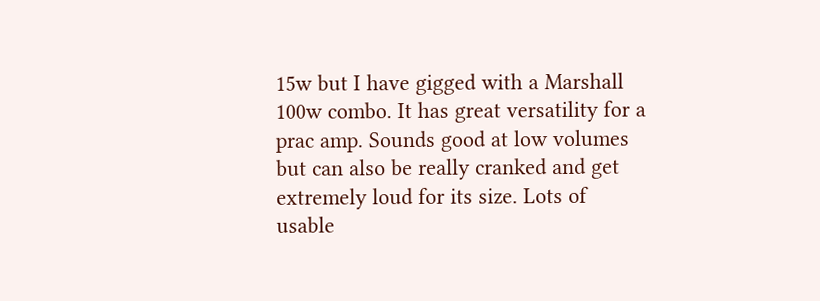15w but I have gigged with a Marshall 100w combo. It has great versatility for a prac amp. Sounds good at low volumes but can also be really cranked and get extremely loud for its size. Lots of usable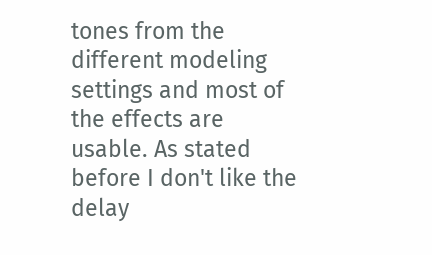tones from the different modeling settings and most of the effects are usable. As stated before I don't like the delay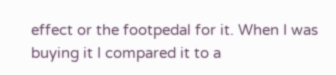effect or the footpedal for it. When I was buying it I compared it to a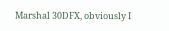Marshal 30DFX, obviously I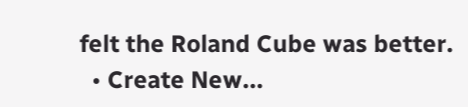felt the Roland Cube was better.
  • Create New...